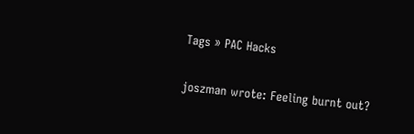Tags » PAC Hacks

joszman wrote: Feeling burnt out?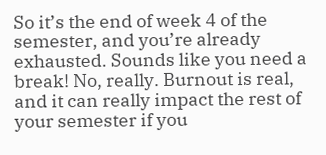So it’s the end of week 4 of the semester, and you’re already exhausted. Sounds like you need a break! No, really. Burnout is real, and it can really impact the rest of your semester if you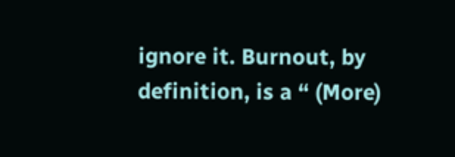ignore it. Burnout, by definition, is a “ (More)